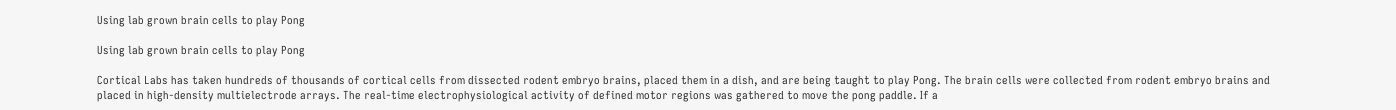Using lab grown brain cells to play Pong

Using lab grown brain cells to play Pong

Cortical Labs has taken hundreds of thousands of cortical cells from dissected rodent embryo brains, placed them in a dish, and are being taught to play Pong. The brain cells were collected from rodent embryo brains and placed in high-density multielectrode arrays. The real-time electrophysiological activity of defined motor regions was gathered to move the pong paddle. If a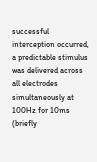successful interception occurred, a predictable stimulus was delivered across all electrodes simultaneously at 100Hz for 10ms (briefly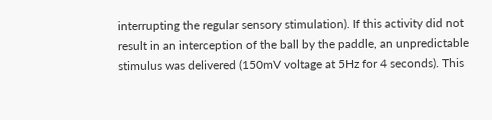interrupting the regular sensory stimulation). If this activity did not result in an interception of the ball by the paddle, an unpredictable stimulus was delivered (150mV voltage at 5Hz for 4 seconds). This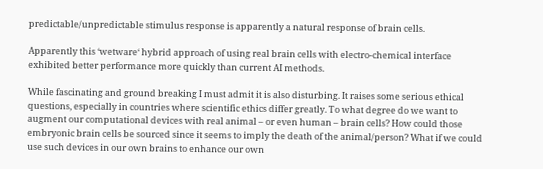predictable/unpredictable stimulus response is apparently a natural response of brain cells.

Apparently this ‘wetware‘ hybrid approach of using real brain cells with electro-chemical interface exhibited better performance more quickly than current AI methods.

While fascinating and ground breaking I must admit it is also disturbing. It raises some serious ethical questions, especially in countries where scientific ethics differ greatly. To what degree do we want to augment our computational devices with real animal – or even human – brain cells? How could those embryonic brain cells be sourced since it seems to imply the death of the animal/person? What if we could use such devices in our own brains to enhance our own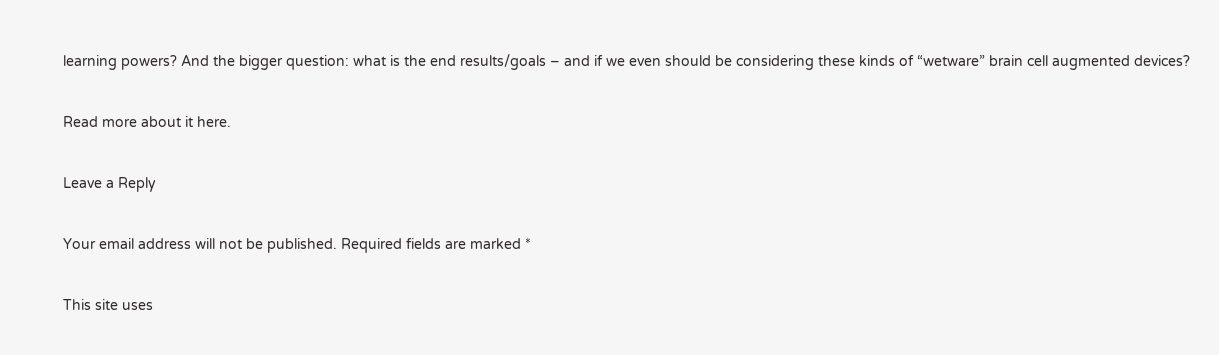learning powers? And the bigger question: what is the end results/goals – and if we even should be considering these kinds of “wetware” brain cell augmented devices?

Read more about it here.

Leave a Reply

Your email address will not be published. Required fields are marked *

This site uses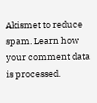Akismet to reduce spam. Learn how your comment data is processed.